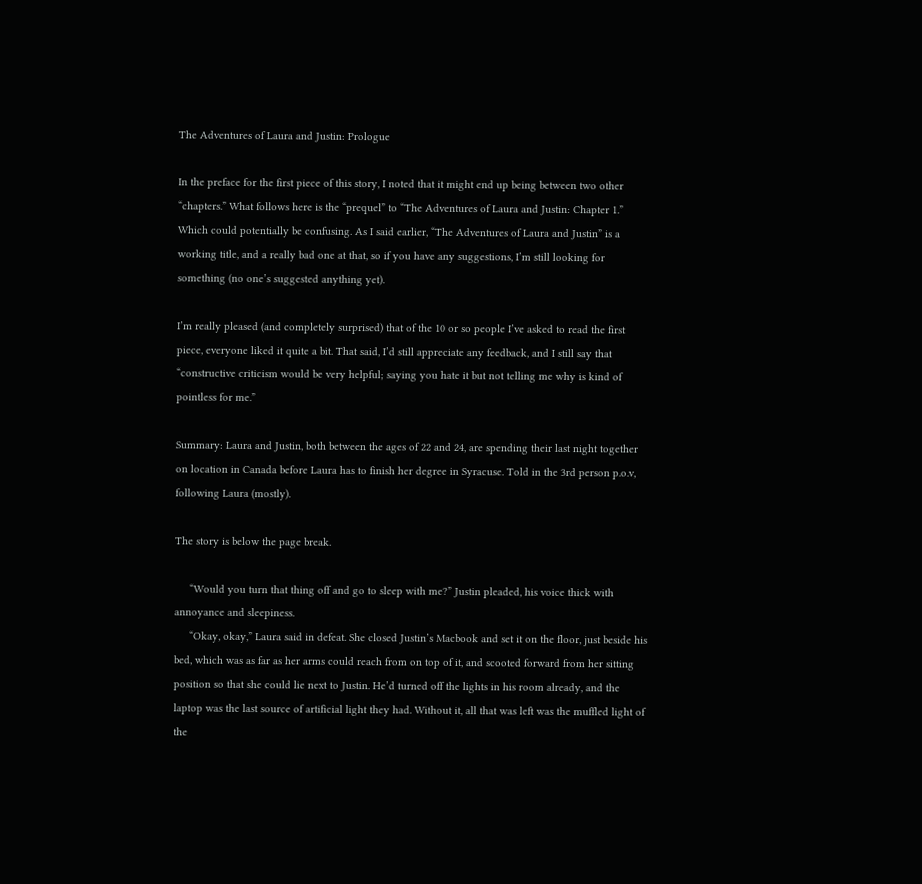The Adventures of Laura and Justin: Prologue

In the preface for the first piece of this story, I noted that it might end up being between two other “chapters.” What follows here is the “prequel” to “The Adventures of Laura and Justin: Chapter 1.” Which could potentially be confusing. As I said earlier, “The Adventures of Laura and Justin” is a working title, and a really bad one at that, so if you have any suggestions, I’m still looking for something (no one’s suggested anything yet).

I’m really pleased (and completely surprised) that of the 10 or so people I’ve asked to read the first piece, everyone liked it quite a bit. That said, I’d still appreciate any feedback, and I still say that “constructive criticism would be very helpful; saying you hate it but not telling me why is kind of pointless for me.”

Summary: Laura and Justin, both between the ages of 22 and 24, are spending their last night together on location in Canada before Laura has to finish her degree in Syracuse. Told in the 3rd person p.o.v, following Laura (mostly).

The story is below the page break.

     “Would you turn that thing off and go to sleep with me?” Justin pleaded, his voice thick with annoyance and sleepiness.
     “Okay, okay,” Laura said in defeat. She closed Justin’s Macbook and set it on the floor, just beside his bed, which was as far as her arms could reach from on top of it, and scooted forward from her sitting position so that she could lie next to Justin. He’d turned off the lights in his room already, and the laptop was the last source of artificial light they had. Without it, all that was left was the muffled light of the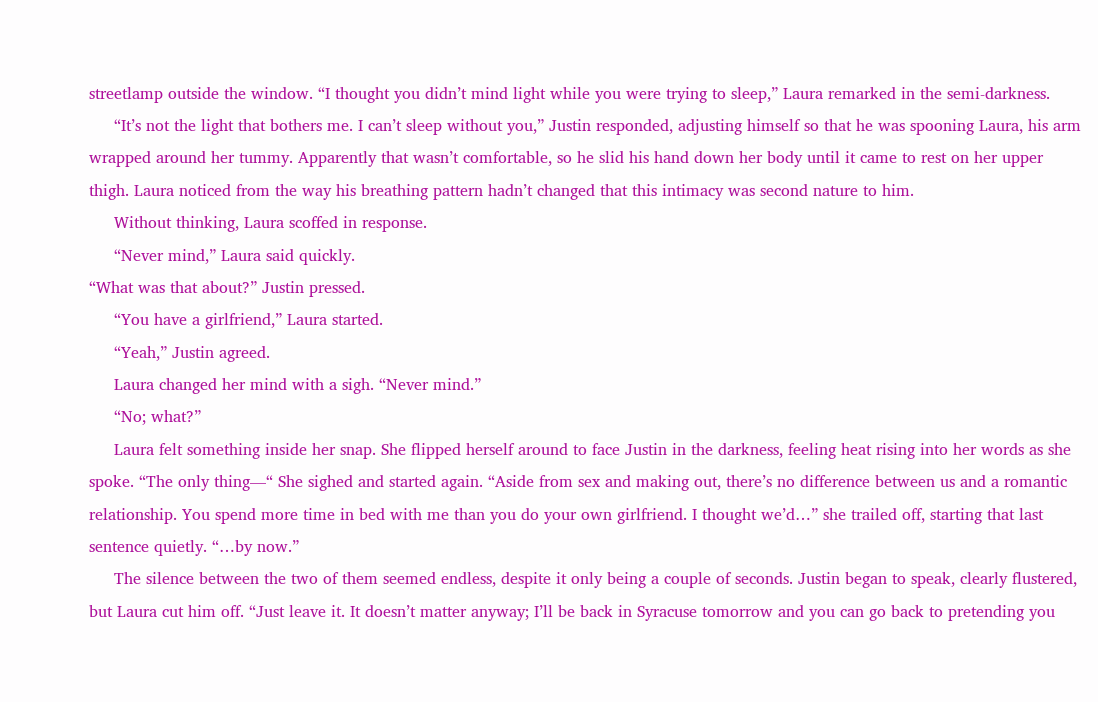streetlamp outside the window. “I thought you didn’t mind light while you were trying to sleep,” Laura remarked in the semi-darkness.
     “It’s not the light that bothers me. I can’t sleep without you,” Justin responded, adjusting himself so that he was spooning Laura, his arm wrapped around her tummy. Apparently that wasn’t comfortable, so he slid his hand down her body until it came to rest on her upper thigh. Laura noticed from the way his breathing pattern hadn’t changed that this intimacy was second nature to him.
     Without thinking, Laura scoffed in response.
     “Never mind,” Laura said quickly.
“What was that about?” Justin pressed.
     “You have a girlfriend,” Laura started.
     “Yeah,” Justin agreed.
     Laura changed her mind with a sigh. “Never mind.”
     “No; what?”
     Laura felt something inside her snap. She flipped herself around to face Justin in the darkness, feeling heat rising into her words as she spoke. “The only thing—“ She sighed and started again. “Aside from sex and making out, there’s no difference between us and a romantic relationship. You spend more time in bed with me than you do your own girlfriend. I thought we’d…” she trailed off, starting that last sentence quietly. “…by now.”
     The silence between the two of them seemed endless, despite it only being a couple of seconds. Justin began to speak, clearly flustered, but Laura cut him off. “Just leave it. It doesn’t matter anyway; I’ll be back in Syracuse tomorrow and you can go back to pretending you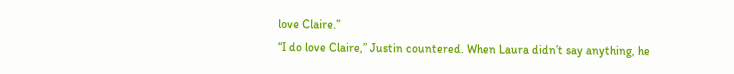love Claire.”
“I do love Claire,” Justin countered. When Laura didn’t say anything, he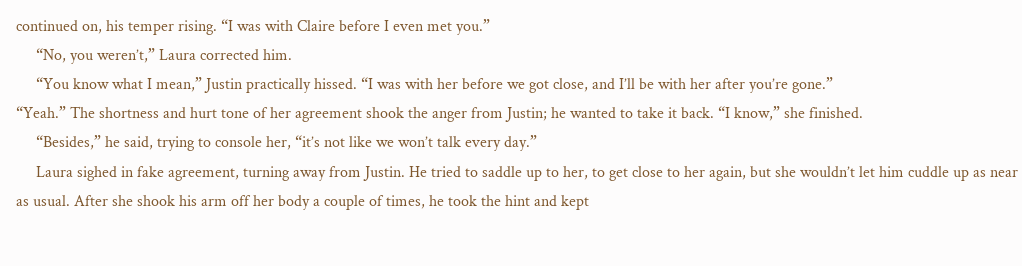continued on, his temper rising. “I was with Claire before I even met you.”
     “No, you weren’t,” Laura corrected him.
     “You know what I mean,” Justin practically hissed. “I was with her before we got close, and I’ll be with her after you’re gone.”
“Yeah.” The shortness and hurt tone of her agreement shook the anger from Justin; he wanted to take it back. “I know,” she finished.
     “Besides,” he said, trying to console her, “it’s not like we won’t talk every day.”
     Laura sighed in fake agreement, turning away from Justin. He tried to saddle up to her, to get close to her again, but she wouldn’t let him cuddle up as near as usual. After she shook his arm off her body a couple of times, he took the hint and kept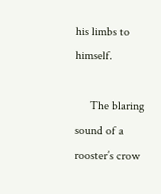his limbs to himself.

     The blaring sound of a rooster’s crow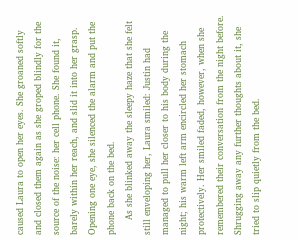caused Laura to open her eyes. She groaned softly and closed them again as she groped blindly for the source of the noise: her cell phone. She found it, barely within her reach, and slid it into her grasp. Opening one eye, she silenced the alarm and put the phone back on the bed.
     As she blinked away the sleepy haze that she felt still enveloping her, Laura smiled: Justin had managed to pull her closer to his body during the night; his warm left arm encircled her stomach protectively. Her smiled faded, however, when she remembered their conversation from the night before. Shrugging away any further thoughts about it, she tried to slip quietly from the bed.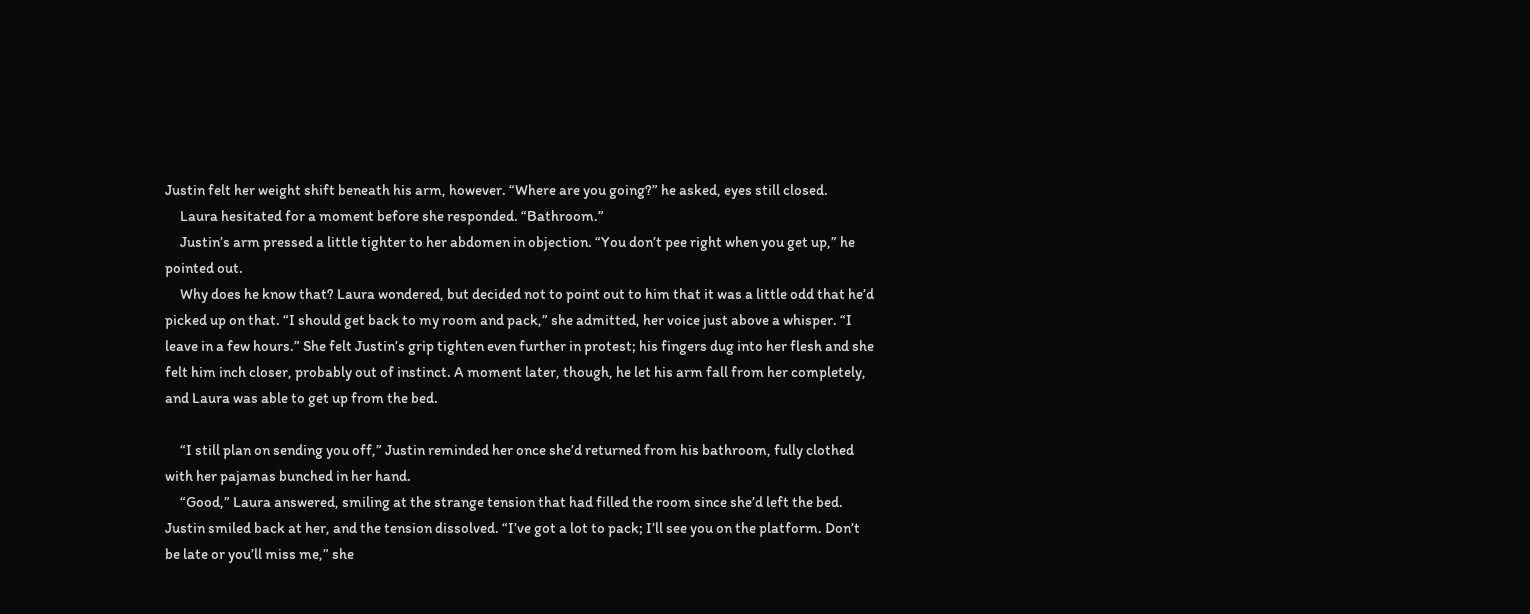Justin felt her weight shift beneath his arm, however. “Where are you going?” he asked, eyes still closed.
     Laura hesitated for a moment before she responded. “Bathroom.”
     Justin’s arm pressed a little tighter to her abdomen in objection. “You don’t pee right when you get up,” he pointed out.
     Why does he know that? Laura wondered, but decided not to point out to him that it was a little odd that he’d picked up on that. “I should get back to my room and pack,” she admitted, her voice just above a whisper. “I leave in a few hours.” She felt Justin’s grip tighten even further in protest; his fingers dug into her flesh and she felt him inch closer, probably out of instinct. A moment later, though, he let his arm fall from her completely, and Laura was able to get up from the bed.

     “I still plan on sending you off,” Justin reminded her once she’d returned from his bathroom, fully clothed with her pajamas bunched in her hand.
     “Good,” Laura answered, smiling at the strange tension that had filled the room since she’d left the bed. Justin smiled back at her, and the tension dissolved. “I’ve got a lot to pack; I’ll see you on the platform. Don’t be late or you’ll miss me,” she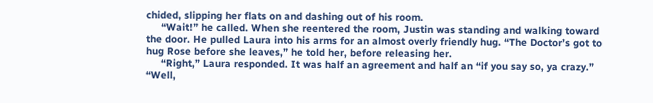chided, slipping her flats on and dashing out of his room.
     “Wait!” he called. When she reentered the room, Justin was standing and walking toward the door. He pulled Laura into his arms for an almost overly friendly hug. “The Doctor’s got to hug Rose before she leaves,” he told her, before releasing her.
     “Right,” Laura responded. It was half an agreement and half an “if you say so, ya crazy.” “Well,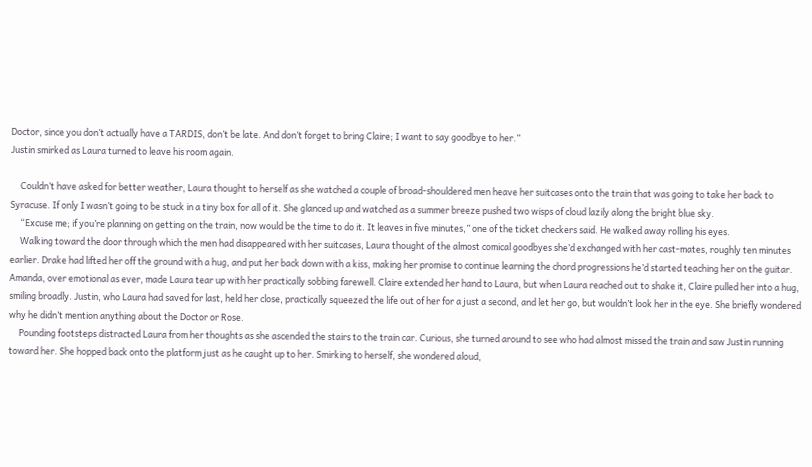Doctor, since you don’t actually have a TARDIS, don’t be late. And don’t forget to bring Claire; I want to say goodbye to her.”
Justin smirked as Laura turned to leave his room again.

     Couldn’t have asked for better weather, Laura thought to herself as she watched a couple of broad-shouldered men heave her suitcases onto the train that was going to take her back to Syracuse. If only I wasn’t going to be stuck in a tiny box for all of it. She glanced up and watched as a summer breeze pushed two wisps of cloud lazily along the bright blue sky.
     “Excuse me; if you’re planning on getting on the train, now would be the time to do it. It leaves in five minutes,” one of the ticket checkers said. He walked away rolling his eyes.
     Walking toward the door through which the men had disappeared with her suitcases, Laura thought of the almost comical goodbyes she’d exchanged with her cast-mates, roughly ten minutes earlier. Drake had lifted her off the ground with a hug, and put her back down with a kiss, making her promise to continue learning the chord progressions he’d started teaching her on the guitar. Amanda, over emotional as ever, made Laura tear up with her practically sobbing farewell. Claire extended her hand to Laura, but when Laura reached out to shake it, Claire pulled her into a hug, smiling broadly. Justin, who Laura had saved for last, held her close, practically squeezed the life out of her for a just a second, and let her go, but wouldn’t look her in the eye. She briefly wondered why he didn’t mention anything about the Doctor or Rose.
     Pounding footsteps distracted Laura from her thoughts as she ascended the stairs to the train car. Curious, she turned around to see who had almost missed the train and saw Justin running toward her. She hopped back onto the platform just as he caught up to her. Smirking to herself, she wondered aloud,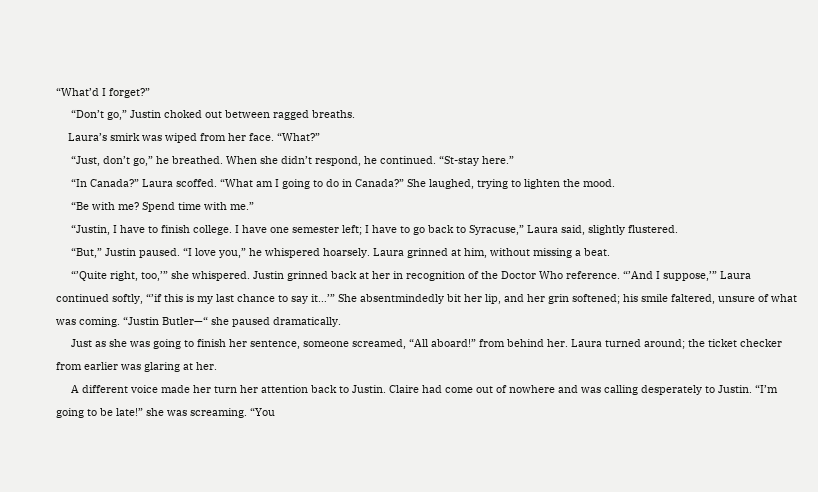“What’d I forget?”
     “Don’t go,” Justin choked out between ragged breaths.
    Laura’s smirk was wiped from her face. “What?”
     “Just, don’t go,” he breathed. When she didn’t respond, he continued. “St-stay here.”
     “In Canada?” Laura scoffed. “What am I going to do in Canada?” She laughed, trying to lighten the mood.
     “Be with me? Spend time with me.”
     “Justin, I have to finish college. I have one semester left; I have to go back to Syracuse,” Laura said, slightly flustered.
     “But,” Justin paused. “I love you,” he whispered hoarsely. Laura grinned at him, without missing a beat.
     “’Quite right, too,’” she whispered. Justin grinned back at her in recognition of the Doctor Who reference. “’And I suppose,’” Laura continued softly, “’if this is my last chance to say it…’” She absentmindedly bit her lip, and her grin softened; his smile faltered, unsure of what was coming. “Justin Butler—“ she paused dramatically.
     Just as she was going to finish her sentence, someone screamed, “All aboard!” from behind her. Laura turned around; the ticket checker from earlier was glaring at her.
     A different voice made her turn her attention back to Justin. Claire had come out of nowhere and was calling desperately to Justin. “I’m going to be late!” she was screaming. “You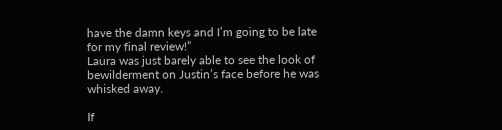have the damn keys and I’m going to be late for my final review!”
Laura was just barely able to see the look of bewilderment on Justin’s face before he was whisked away.

If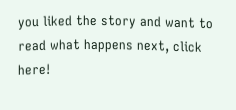you liked the story and want to read what happens next, click here!